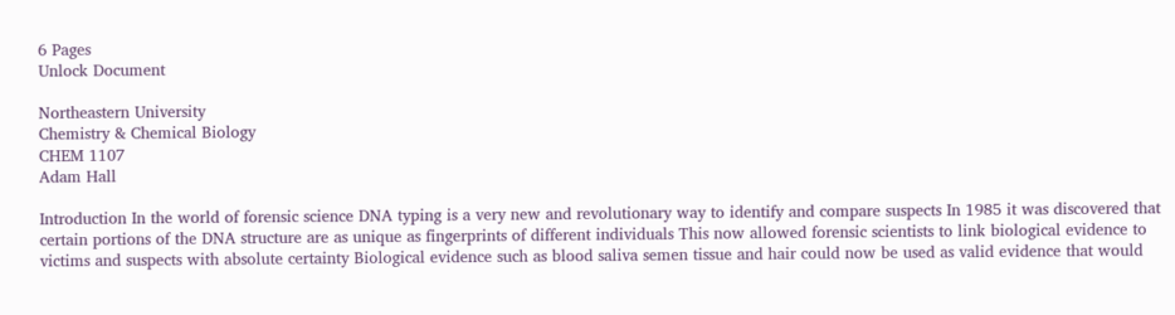6 Pages
Unlock Document

Northeastern University
Chemistry & Chemical Biology
CHEM 1107
Adam Hall

Introduction In the world of forensic science DNA typing is a very new and revolutionary way to identify and compare suspects In 1985 it was discovered that certain portions of the DNA structure are as unique as fingerprints of different individuals This now allowed forensic scientists to link biological evidence to victims and suspects with absolute certainty Biological evidence such as blood saliva semen tissue and hair could now be used as valid evidence that would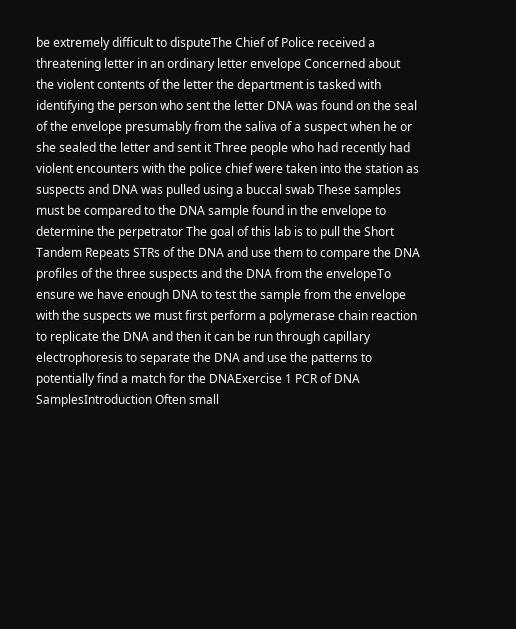be extremely difficult to disputeThe Chief of Police received a threatening letter in an ordinary letter envelope Concerned about the violent contents of the letter the department is tasked with identifying the person who sent the letter DNA was found on the seal of the envelope presumably from the saliva of a suspect when he or she sealed the letter and sent it Three people who had recently had violent encounters with the police chief were taken into the station as suspects and DNA was pulled using a buccal swab These samples must be compared to the DNA sample found in the envelope to determine the perpetrator The goal of this lab is to pull the Short Tandem Repeats STRs of the DNA and use them to compare the DNA profiles of the three suspects and the DNA from the envelopeTo ensure we have enough DNA to test the sample from the envelope with the suspects we must first perform a polymerase chain reaction to replicate the DNA and then it can be run through capillary electrophoresis to separate the DNA and use the patterns to potentially find a match for the DNAExercise 1 PCR of DNA SamplesIntroduction Often small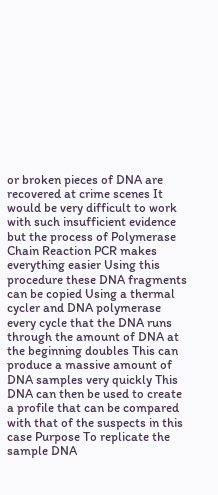or broken pieces of DNA are recovered at crime scenes It would be very difficult to work with such insufficient evidence but the process of Polymerase Chain Reaction PCR makes everything easier Using this procedure these DNA fragments can be copied Using a thermal cycler and DNA polymerase every cycle that the DNA runs through the amount of DNA at the beginning doubles This can produce a massive amount of DNA samples very quickly This DNA can then be used to create a profile that can be compared with that of the suspects in this case Purpose To replicate the sample DNA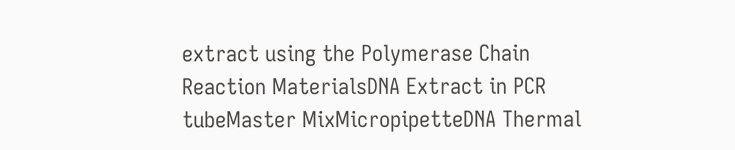extract using the Polymerase Chain Reaction MaterialsDNA Extract in PCR tubeMaster MixMicropipetteDNA Thermal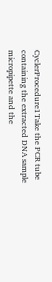CyclerProcedure1Take the PCR tube containing the extracted DNA sample micropipette and the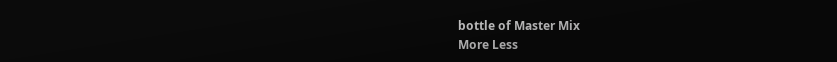bottle of Master Mix
More Less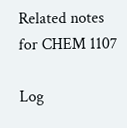Related notes for CHEM 1107

Log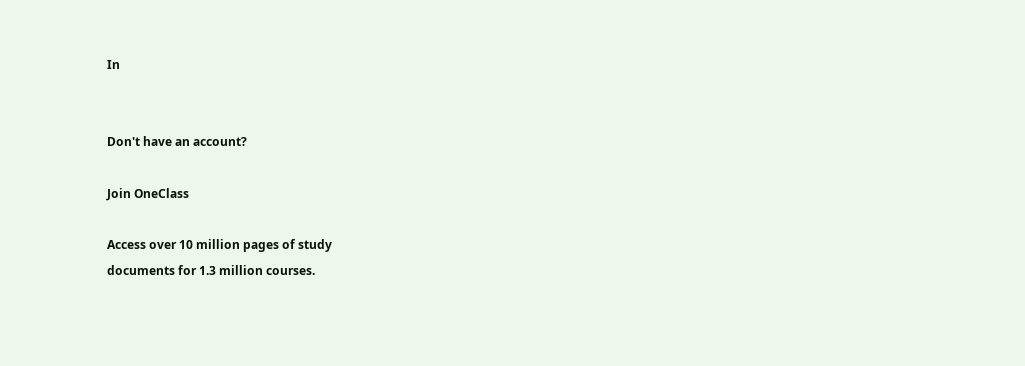In


Don't have an account?

Join OneClass

Access over 10 million pages of study
documents for 1.3 million courses.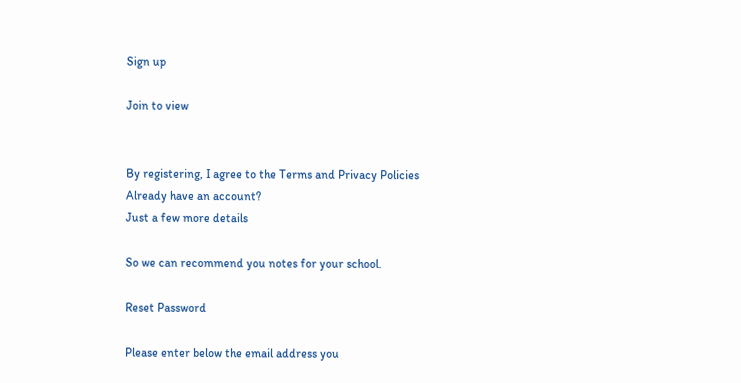Sign up

Join to view


By registering, I agree to the Terms and Privacy Policies
Already have an account?
Just a few more details

So we can recommend you notes for your school.

Reset Password

Please enter below the email address you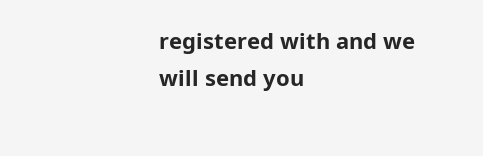registered with and we will send you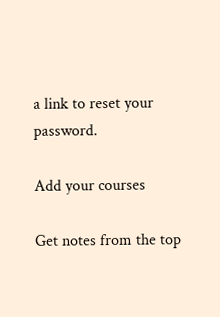a link to reset your password.

Add your courses

Get notes from the top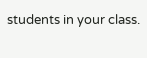students in your class.